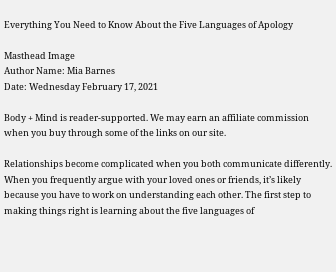Everything You Need to Know About the Five Languages of Apology

Masthead Image
Author Name: Mia Barnes
Date: Wednesday February 17, 2021

Body + Mind is reader-supported. We may earn an affiliate commission when you buy through some of the links on our site.

Relationships become complicated when you both communicate differently. When you frequently argue with your loved ones or friends, it’s likely because you have to work on understanding each other. The first step to making things right is learning about the five languages of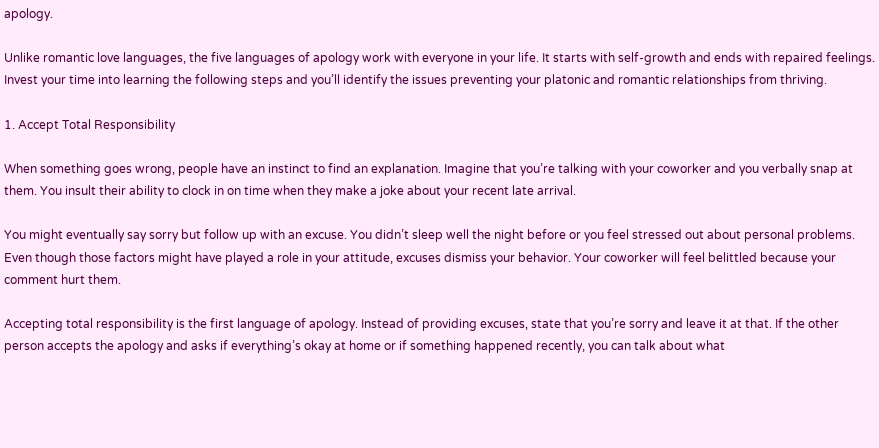apology.

Unlike romantic love languages, the five languages of apology work with everyone in your life. It starts with self-growth and ends with repaired feelings. Invest your time into learning the following steps and you’ll identify the issues preventing your platonic and romantic relationships from thriving.

1. Accept Total Responsibility

When something goes wrong, people have an instinct to find an explanation. Imagine that you’re talking with your coworker and you verbally snap at them. You insult their ability to clock in on time when they make a joke about your recent late arrival.

You might eventually say sorry but follow up with an excuse. You didn’t sleep well the night before or you feel stressed out about personal problems. Even though those factors might have played a role in your attitude, excuses dismiss your behavior. Your coworker will feel belittled because your comment hurt them.

Accepting total responsibility is the first language of apology. Instead of providing excuses, state that you’re sorry and leave it at that. If the other person accepts the apology and asks if everything’s okay at home or if something happened recently, you can talk about what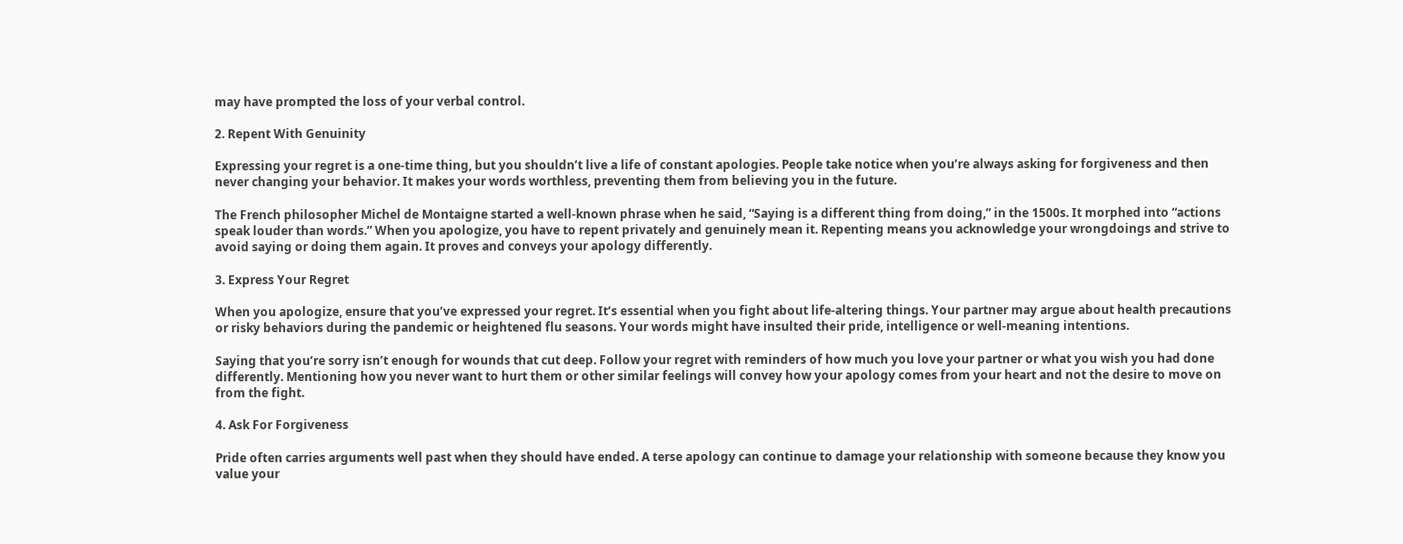may have prompted the loss of your verbal control.

2. Repent With Genuinity

Expressing your regret is a one-time thing, but you shouldn’t live a life of constant apologies. People take notice when you’re always asking for forgiveness and then never changing your behavior. It makes your words worthless, preventing them from believing you in the future.

The French philosopher Michel de Montaigne started a well-known phrase when he said, “Saying is a different thing from doing,” in the 1500s. It morphed into “actions speak louder than words.” When you apologize, you have to repent privately and genuinely mean it. Repenting means you acknowledge your wrongdoings and strive to avoid saying or doing them again. It proves and conveys your apology differently.

3. Express Your Regret

When you apologize, ensure that you’ve expressed your regret. It’s essential when you fight about life-altering things. Your partner may argue about health precautions or risky behaviors during the pandemic or heightened flu seasons. Your words might have insulted their pride, intelligence or well-meaning intentions.

Saying that you’re sorry isn’t enough for wounds that cut deep. Follow your regret with reminders of how much you love your partner or what you wish you had done differently. Mentioning how you never want to hurt them or other similar feelings will convey how your apology comes from your heart and not the desire to move on from the fight.

4. Ask For Forgiveness

Pride often carries arguments well past when they should have ended. A terse apology can continue to damage your relationship with someone because they know you value your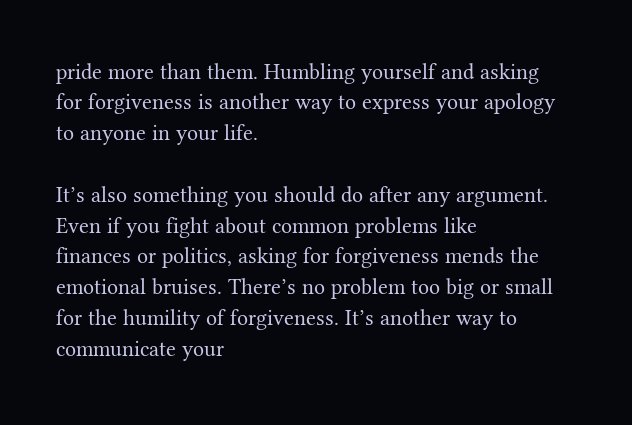pride more than them. Humbling yourself and asking for forgiveness is another way to express your apology to anyone in your life.

It’s also something you should do after any argument. Even if you fight about common problems like finances or politics, asking for forgiveness mends the emotional bruises. There’s no problem too big or small for the humility of forgiveness. It’s another way to communicate your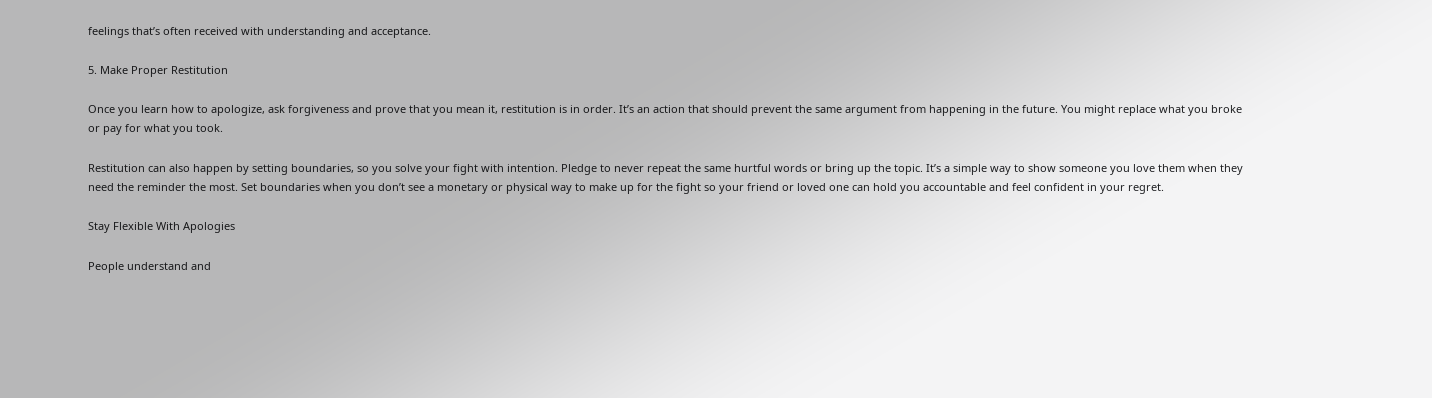feelings that’s often received with understanding and acceptance.

5. Make Proper Restitution

Once you learn how to apologize, ask forgiveness and prove that you mean it, restitution is in order. It’s an action that should prevent the same argument from happening in the future. You might replace what you broke or pay for what you took.

Restitution can also happen by setting boundaries, so you solve your fight with intention. Pledge to never repeat the same hurtful words or bring up the topic. It’s a simple way to show someone you love them when they need the reminder the most. Set boundaries when you don’t see a monetary or physical way to make up for the fight so your friend or loved one can hold you accountable and feel confident in your regret.

Stay Flexible With Apologies

People understand and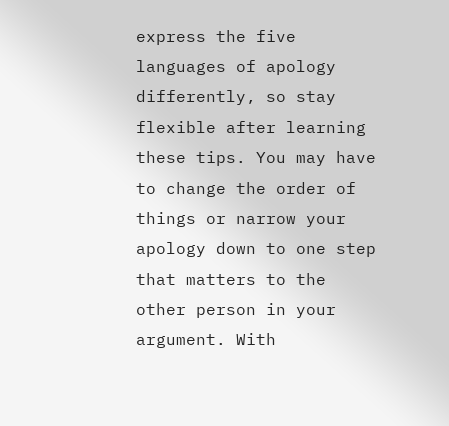express the five languages of apology differently, so stay flexible after learning these tips. You may have to change the order of things or narrow your apology down to one step that matters to the other person in your argument. With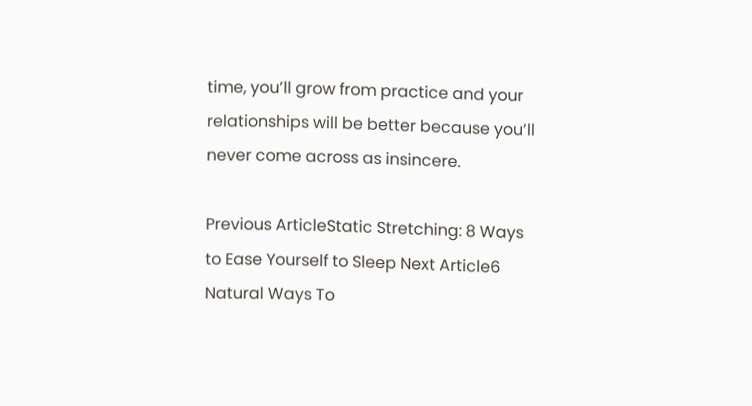time, you’ll grow from practice and your relationships will be better because you’ll never come across as insincere.

Previous ArticleStatic Stretching: 8 Ways to Ease Yourself to Sleep Next Article6 Natural Ways To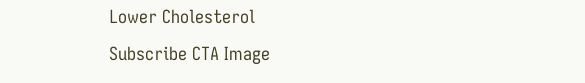Lower Cholesterol
Subscribe CTA Image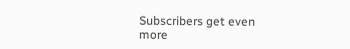Subscribers get even more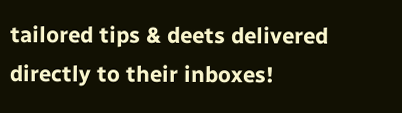tailored tips & deets delivered directly to their inboxes!